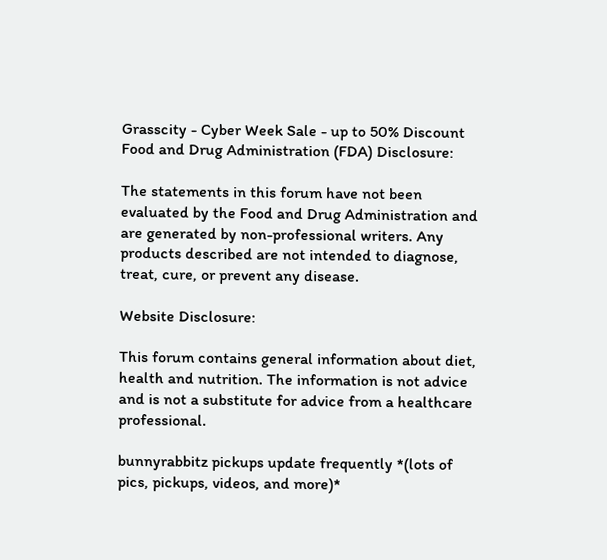Grasscity - Cyber Week Sale - up to 50% Discount
Food and Drug Administration (FDA) Disclosure:

The statements in this forum have not been evaluated by the Food and Drug Administration and are generated by non-professional writers. Any products described are not intended to diagnose, treat, cure, or prevent any disease.

Website Disclosure:

This forum contains general information about diet, health and nutrition. The information is not advice and is not a substitute for advice from a healthcare professional.

bunnyrabbitz pickups update frequently *(lots of pics, pickups, videos, and more)*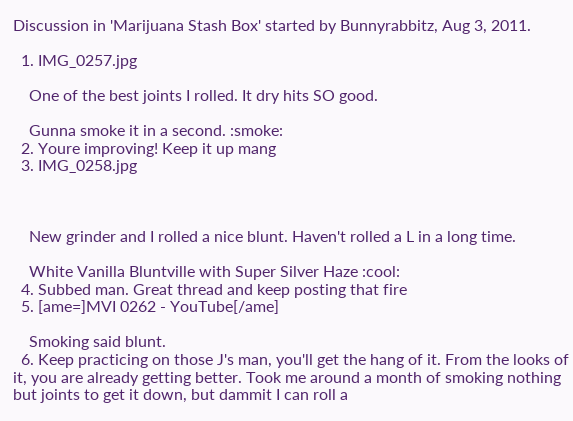Discussion in 'Marijuana Stash Box' started by Bunnyrabbitz, Aug 3, 2011.

  1. IMG_0257.jpg

    One of the best joints I rolled. It dry hits SO good.

    Gunna smoke it in a second. :smoke:
  2. Youre improving! Keep it up mang
  3. IMG_0258.jpg



    New grinder and I rolled a nice blunt. Haven't rolled a L in a long time.

    White Vanilla Bluntville with Super Silver Haze :cool:
  4. Subbed man. Great thread and keep posting that fire
  5. [ame=]MVI 0262 - YouTube[/ame]

    Smoking said blunt.
  6. Keep practicing on those J's man, you'll get the hang of it. From the looks of it, you are already getting better. Took me around a month of smoking nothing but joints to get it down, but dammit I can roll a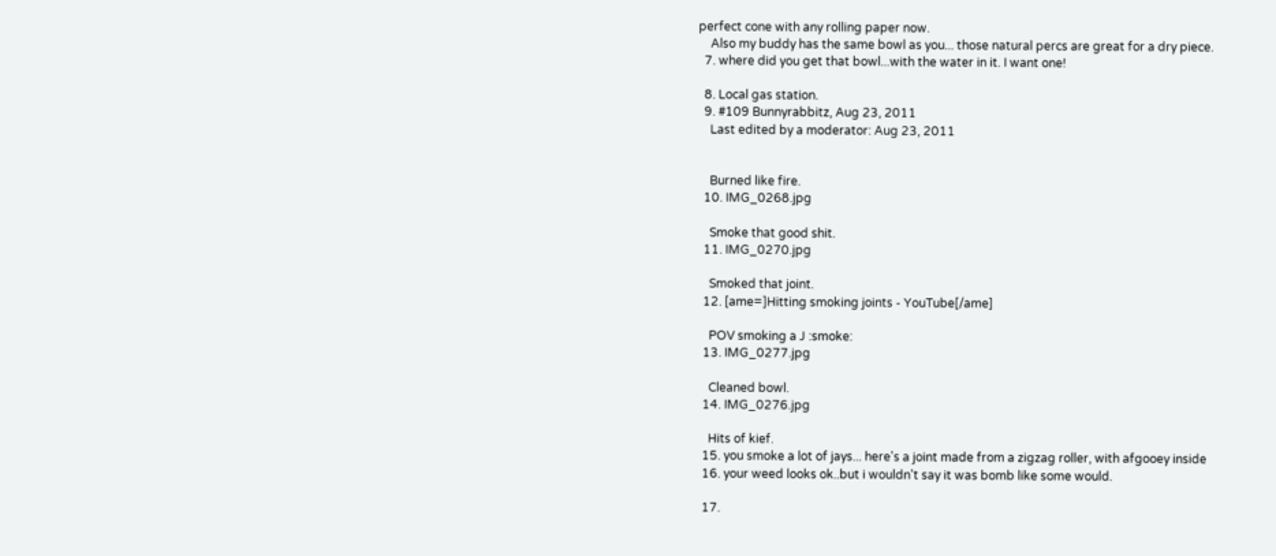perfect cone with any rolling paper now.
    Also my buddy has the same bowl as you... those natural percs are great for a dry piece.
  7. where did you get that bowl...with the water in it. I want one!

  8. Local gas station.
  9. #109 Bunnyrabbitz, Aug 23, 2011
    Last edited by a moderator: Aug 23, 2011


    Burned like fire.
  10. IMG_0268.jpg

    Smoke that good shit.
  11. IMG_0270.jpg

    Smoked that joint.
  12. [ame=]Hitting smoking joints - YouTube[/ame]

    POV smoking a J :smoke:
  13. IMG_0277.jpg

    Cleaned bowl.
  14. IMG_0276.jpg

    Hits of kief.
  15. you smoke a lot of jays... here's a joint made from a zigzag roller, with afgooey inside
  16. your weed looks ok..but i wouldn't say it was bomb like some would.

  17.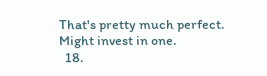That's pretty much perfect. Might invest in one.
  18.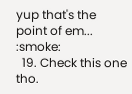yup that's the point of em... :smoke:
  19. Check this one tho.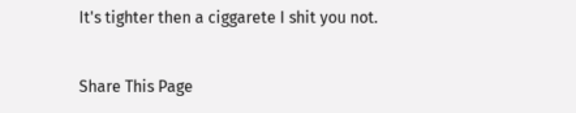It's tighter then a ciggarete I shit you not.


Share This Page